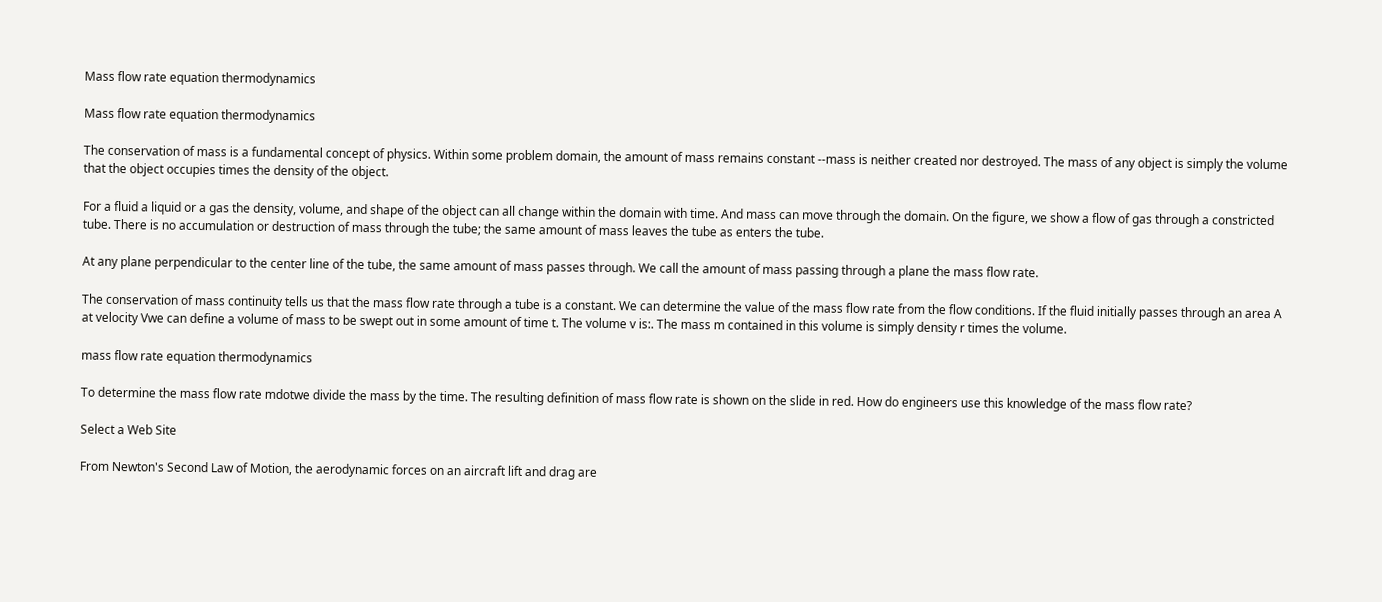Mass flow rate equation thermodynamics

Mass flow rate equation thermodynamics

The conservation of mass is a fundamental concept of physics. Within some problem domain, the amount of mass remains constant --mass is neither created nor destroyed. The mass of any object is simply the volume that the object occupies times the density of the object.

For a fluid a liquid or a gas the density, volume, and shape of the object can all change within the domain with time. And mass can move through the domain. On the figure, we show a flow of gas through a constricted tube. There is no accumulation or destruction of mass through the tube; the same amount of mass leaves the tube as enters the tube.

At any plane perpendicular to the center line of the tube, the same amount of mass passes through. We call the amount of mass passing through a plane the mass flow rate.

The conservation of mass continuity tells us that the mass flow rate through a tube is a constant. We can determine the value of the mass flow rate from the flow conditions. If the fluid initially passes through an area A at velocity Vwe can define a volume of mass to be swept out in some amount of time t. The volume v is:. The mass m contained in this volume is simply density r times the volume.

mass flow rate equation thermodynamics

To determine the mass flow rate mdotwe divide the mass by the time. The resulting definition of mass flow rate is shown on the slide in red. How do engineers use this knowledge of the mass flow rate?

Select a Web Site

From Newton's Second Law of Motion, the aerodynamic forces on an aircraft lift and drag are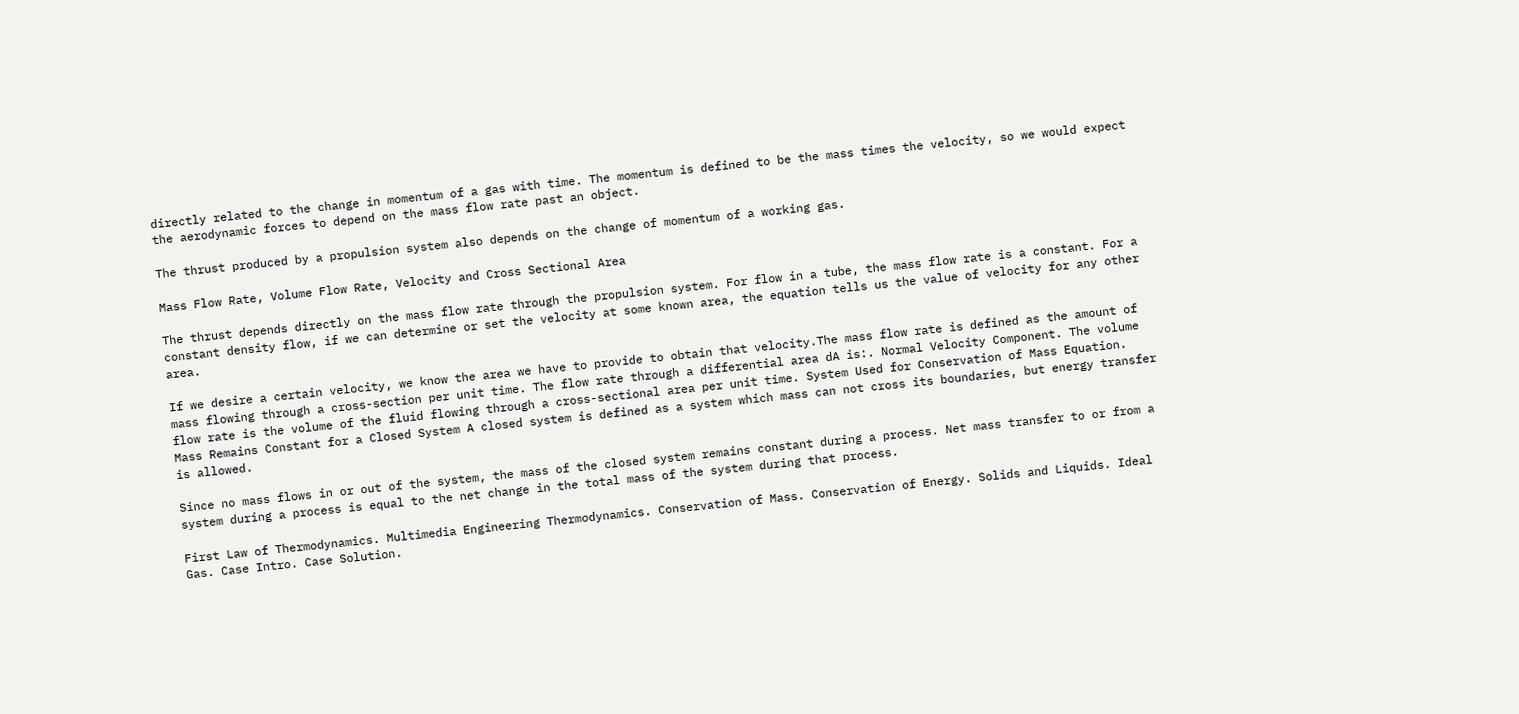directly related to the change in momentum of a gas with time. The momentum is defined to be the mass times the velocity, so we would expect the aerodynamic forces to depend on the mass flow rate past an object.

The thrust produced by a propulsion system also depends on the change of momentum of a working gas.

Mass Flow Rate, Volume Flow Rate, Velocity and Cross Sectional Area

The thrust depends directly on the mass flow rate through the propulsion system. For flow in a tube, the mass flow rate is a constant. For a constant density flow, if we can determine or set the velocity at some known area, the equation tells us the value of velocity for any other area.

If we desire a certain velocity, we know the area we have to provide to obtain that velocity.The mass flow rate is defined as the amount of mass flowing through a cross-section per unit time. The flow rate through a differential area dA is:. Normal Velocity Component. The volume flow rate is the volume of the fluid flowing through a cross-sectional area per unit time. System Used for Conservation of Mass Equation. Mass Remains Constant for a Closed System A closed system is defined as a system which mass can not cross its boundaries, but energy transfer is allowed.

Since no mass flows in or out of the system, the mass of the closed system remains constant during a process. Net mass transfer to or from a system during a process is equal to the net change in the total mass of the system during that process.

First Law of Thermodynamics. Multimedia Engineering Thermodynamics. Conservation of Mass. Conservation of Energy. Solids and Liquids. Ideal Gas. Case Intro. Case Solution.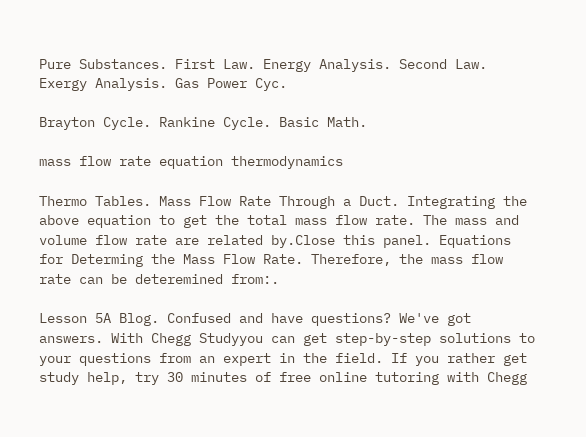Pure Substances. First Law. Energy Analysis. Second Law. Exergy Analysis. Gas Power Cyc.

Brayton Cycle. Rankine Cycle. Basic Math.

mass flow rate equation thermodynamics

Thermo Tables. Mass Flow Rate Through a Duct. Integrating the above equation to get the total mass flow rate. The mass and volume flow rate are related by.Close this panel. Equations for Determing the Mass Flow Rate. Therefore, the mass flow rate can be deteremined from:.

Lesson 5A Blog. Confused and have questions? We've got answers. With Chegg Studyyou can get step-by-step solutions to your questions from an expert in the field. If you rather get study help, try 30 minutes of free online tutoring with Chegg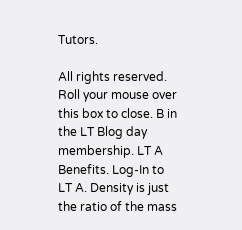Tutors.

All rights reserved. Roll your mouse over this box to close. B in the LT Blog day membership. LT A Benefits. Log-In to LT A. Density is just the ratio of the mass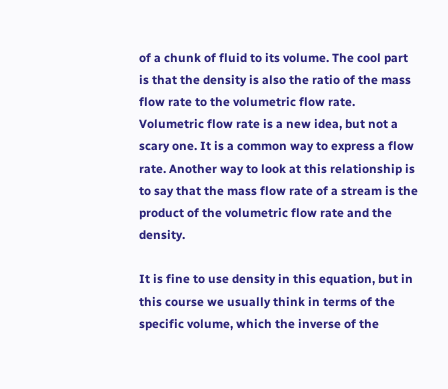of a chunk of fluid to its volume. The cool part is that the density is also the ratio of the mass flow rate to the volumetric flow rate. Volumetric flow rate is a new idea, but not a scary one. It is a common way to express a flow rate. Another way to look at this relationship is to say that the mass flow rate of a stream is the product of the volumetric flow rate and the density.

It is fine to use density in this equation, but in this course we usually think in terms of the specific volume, which the inverse of the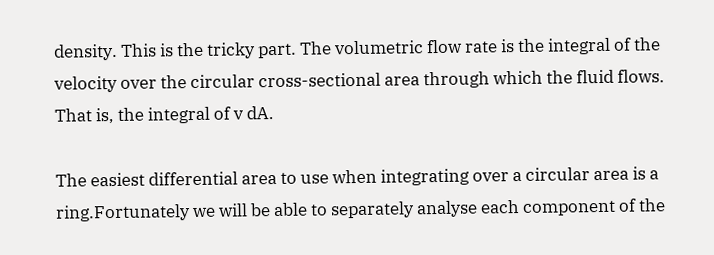density. This is the tricky part. The volumetric flow rate is the integral of the velocity over the circular cross-sectional area through which the fluid flows. That is, the integral of v dA.

The easiest differential area to use when integrating over a circular area is a ring.Fortunately we will be able to separately analyse each component of the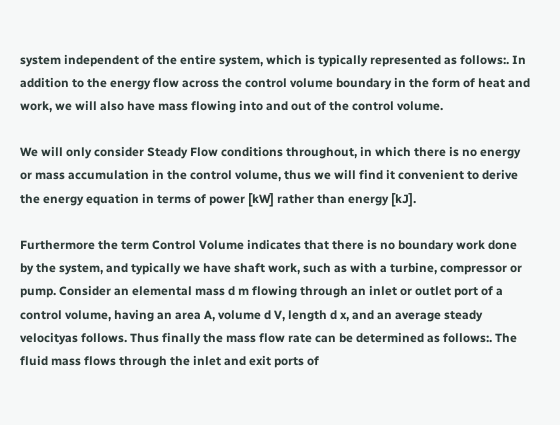system independent of the entire system, which is typically represented as follows:. In addition to the energy flow across the control volume boundary in the form of heat and work, we will also have mass flowing into and out of the control volume.

We will only consider Steady Flow conditions throughout, in which there is no energy or mass accumulation in the control volume, thus we will find it convenient to derive the energy equation in terms of power [kW] rather than energy [kJ].

Furthermore the term Control Volume indicates that there is no boundary work done by the system, and typically we have shaft work, such as with a turbine, compressor or pump. Consider an elemental mass d m flowing through an inlet or outlet port of a control volume, having an area A, volume d V, length d x, and an average steady velocityas follows. Thus finally the mass flow rate can be determined as follows:. The fluid mass flows through the inlet and exit ports of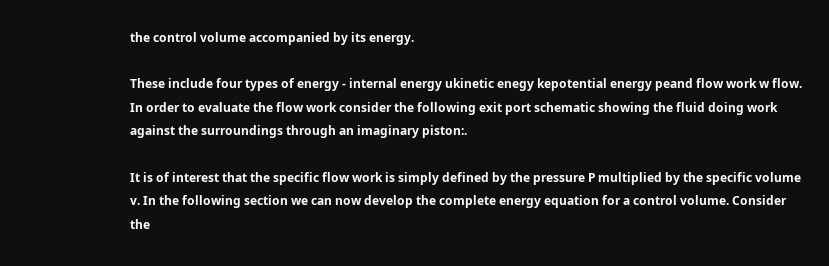the control volume accompanied by its energy.

These include four types of energy - internal energy ukinetic enegy kepotential energy peand flow work w flow. In order to evaluate the flow work consider the following exit port schematic showing the fluid doing work against the surroundings through an imaginary piston:.

It is of interest that the specific flow work is simply defined by the pressure P multiplied by the specific volume v. In the following section we can now develop the complete energy equation for a control volume. Consider the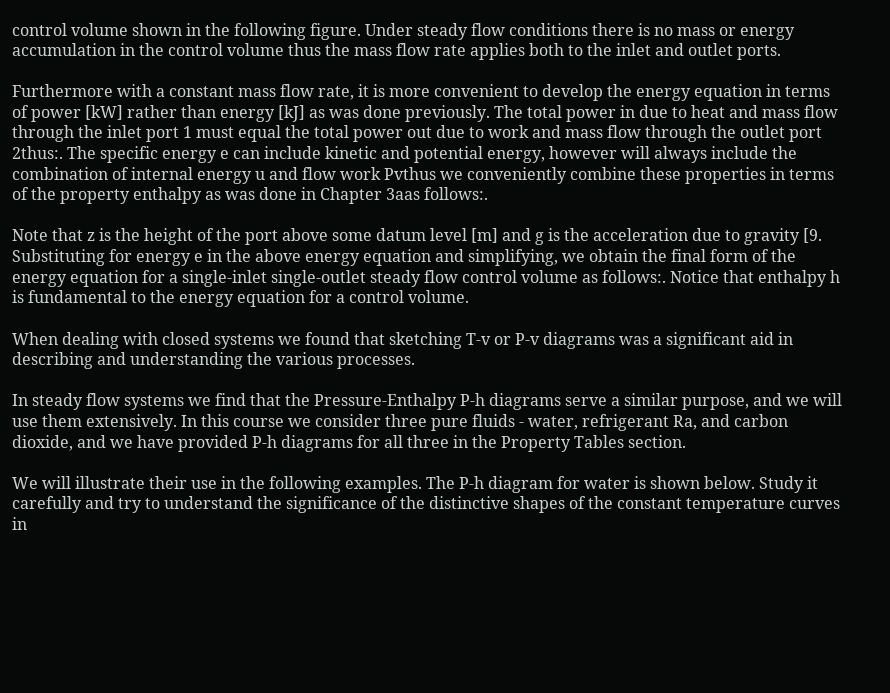control volume shown in the following figure. Under steady flow conditions there is no mass or energy accumulation in the control volume thus the mass flow rate applies both to the inlet and outlet ports.

Furthermore with a constant mass flow rate, it is more convenient to develop the energy equation in terms of power [kW] rather than energy [kJ] as was done previously. The total power in due to heat and mass flow through the inlet port 1 must equal the total power out due to work and mass flow through the outlet port 2thus:. The specific energy e can include kinetic and potential energy, however will always include the combination of internal energy u and flow work Pvthus we conveniently combine these properties in terms of the property enthalpy as was done in Chapter 3aas follows:.

Note that z is the height of the port above some datum level [m] and g is the acceleration due to gravity [9. Substituting for energy e in the above energy equation and simplifying, we obtain the final form of the energy equation for a single-inlet single-outlet steady flow control volume as follows:. Notice that enthalpy h is fundamental to the energy equation for a control volume.

When dealing with closed systems we found that sketching T-v or P-v diagrams was a significant aid in describing and understanding the various processes.

In steady flow systems we find that the Pressure-Enthalpy P-h diagrams serve a similar purpose, and we will use them extensively. In this course we consider three pure fluids - water, refrigerant Ra, and carbon dioxide, and we have provided P-h diagrams for all three in the Property Tables section.

We will illustrate their use in the following examples. The P-h diagram for water is shown below. Study it carefully and try to understand the significance of the distinctive shapes of the constant temperature curves in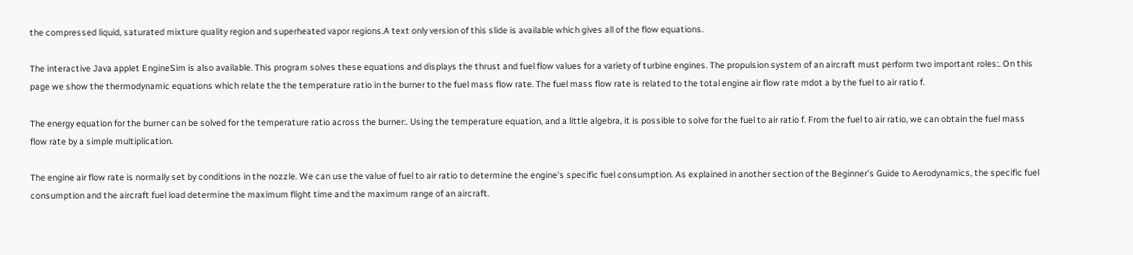the compressed liquid, saturated mixture quality region and superheated vapor regions.A text only version of this slide is available which gives all of the flow equations.

The interactive Java applet EngineSim is also available. This program solves these equations and displays the thrust and fuel flow values for a variety of turbine engines. The propulsion system of an aircraft must perform two important roles:. On this page we show the thermodynamic equations which relate the the temperature ratio in the burner to the fuel mass flow rate. The fuel mass flow rate is related to the total engine air flow rate mdot a by the fuel to air ratio f.

The energy equation for the burner can be solved for the temperature ratio across the burner:. Using the temperature equation, and a little algebra, it is possible to solve for the fuel to air ratio f. From the fuel to air ratio, we can obtain the fuel mass flow rate by a simple multiplication.

The engine air flow rate is normally set by conditions in the nozzle. We can use the value of fuel to air ratio to determine the engine's specific fuel consumption. As explained in another section of the Beginner's Guide to Aerodynamics, the specific fuel consumption and the aircraft fuel load determine the maximum flight time and the maximum range of an aircraft.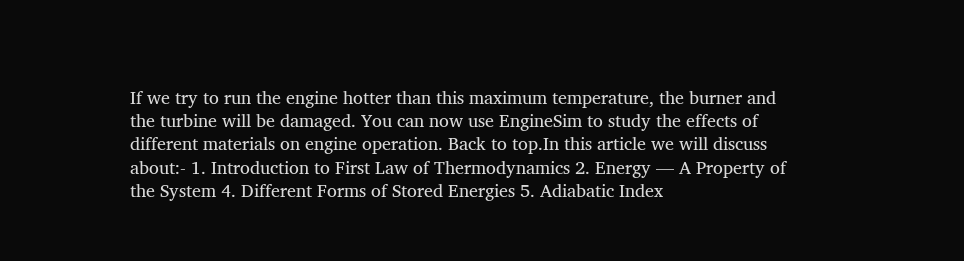If we try to run the engine hotter than this maximum temperature, the burner and the turbine will be damaged. You can now use EngineSim to study the effects of different materials on engine operation. Back to top.In this article we will discuss about:- 1. Introduction to First Law of Thermodynamics 2. Energy — A Property of the System 4. Different Forms of Stored Energies 5. Adiabatic Index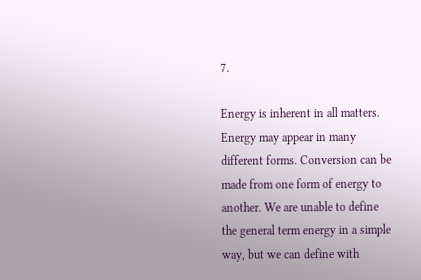7.

Energy is inherent in all matters. Energy may appear in many different forms. Conversion can be made from one form of energy to another. We are unable to define the general term energy in a simple way, but we can define with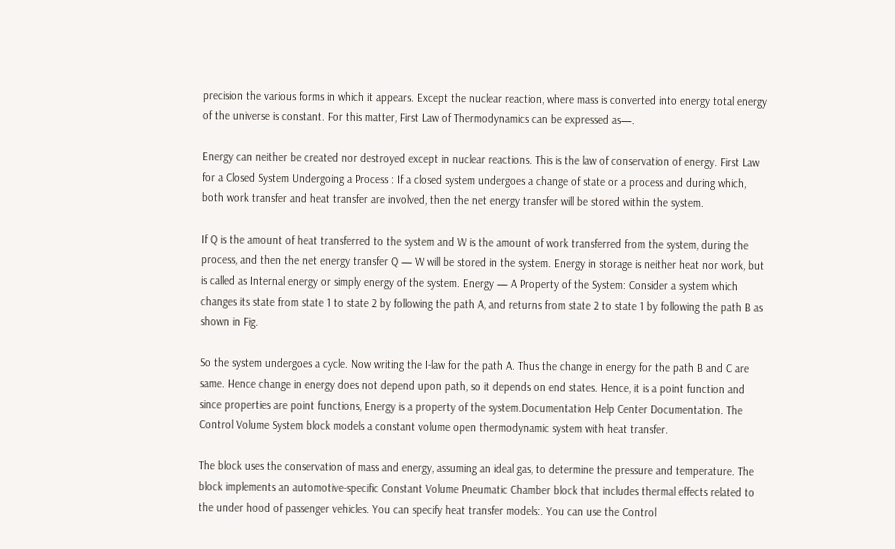precision the various forms in which it appears. Except the nuclear reaction, where mass is converted into energy total energy of the universe is constant. For this matter, First Law of Thermodynamics can be expressed as—.

Energy can neither be created nor destroyed except in nuclear reactions. This is the law of conservation of energy. First Law for a Closed System Undergoing a Process : If a closed system undergoes a change of state or a process and during which, both work transfer and heat transfer are involved, then the net energy transfer will be stored within the system.

If Q is the amount of heat transferred to the system and W is the amount of work transferred from the system, during the process, and then the net energy transfer Q — W will be stored in the system. Energy in storage is neither heat nor work, but is called as Internal energy or simply energy of the system. Energy — A Property of the System: Consider a system which changes its state from state 1 to state 2 by following the path A, and returns from state 2 to state 1 by following the path B as shown in Fig.

So the system undergoes a cycle. Now writing the I-law for the path A. Thus the change in energy for the path B and C are same. Hence change in energy does not depend upon path, so it depends on end states. Hence, it is a point function and since properties are point functions, Energy is a property of the system.Documentation Help Center Documentation. The Control Volume System block models a constant volume open thermodynamic system with heat transfer.

The block uses the conservation of mass and energy, assuming an ideal gas, to determine the pressure and temperature. The block implements an automotive-specific Constant Volume Pneumatic Chamber block that includes thermal effects related to the under hood of passenger vehicles. You can specify heat transfer models:. You can use the Control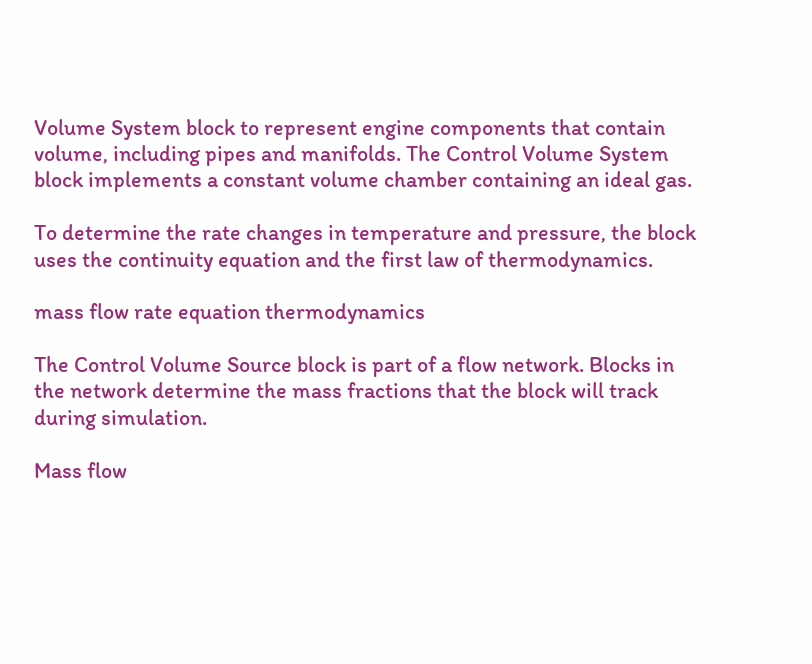Volume System block to represent engine components that contain volume, including pipes and manifolds. The Control Volume System block implements a constant volume chamber containing an ideal gas.

To determine the rate changes in temperature and pressure, the block uses the continuity equation and the first law of thermodynamics.

mass flow rate equation thermodynamics

The Control Volume Source block is part of a flow network. Blocks in the network determine the mass fractions that the block will track during simulation.

Mass flow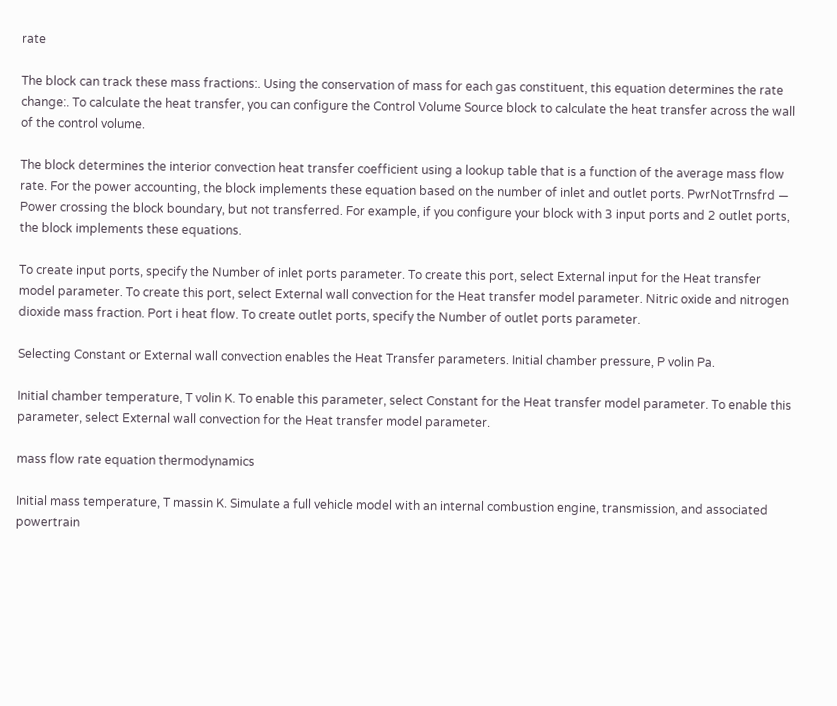rate

The block can track these mass fractions:. Using the conservation of mass for each gas constituent, this equation determines the rate change:. To calculate the heat transfer, you can configure the Control Volume Source block to calculate the heat transfer across the wall of the control volume.

The block determines the interior convection heat transfer coefficient using a lookup table that is a function of the average mass flow rate. For the power accounting, the block implements these equation based on the number of inlet and outlet ports. PwrNotTrnsfrd — Power crossing the block boundary, but not transferred. For example, if you configure your block with 3 input ports and 2 outlet ports, the block implements these equations.

To create input ports, specify the Number of inlet ports parameter. To create this port, select External input for the Heat transfer model parameter. To create this port, select External wall convection for the Heat transfer model parameter. Nitric oxide and nitrogen dioxide mass fraction. Port i heat flow. To create outlet ports, specify the Number of outlet ports parameter.

Selecting Constant or External wall convection enables the Heat Transfer parameters. Initial chamber pressure, P volin Pa.

Initial chamber temperature, T volin K. To enable this parameter, select Constant for the Heat transfer model parameter. To enable this parameter, select External wall convection for the Heat transfer model parameter.

mass flow rate equation thermodynamics

Initial mass temperature, T massin K. Simulate a full vehicle model with an internal combustion engine, transmission, and associated powertrain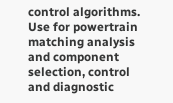control algorithms. Use for powertrain matching analysis and component selection, control and diagnostic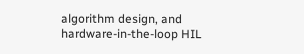algorithm design, and hardware-in-the-loop HIL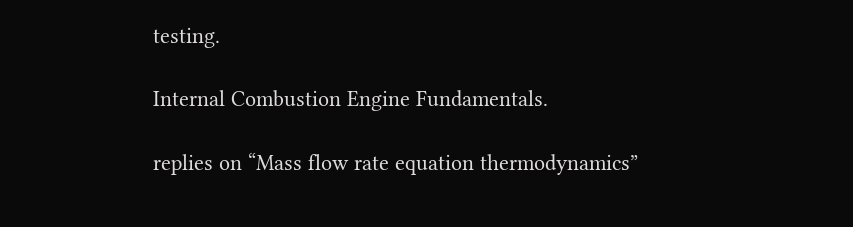testing.

Internal Combustion Engine Fundamentals.

replies on “Mass flow rate equation thermodynamics”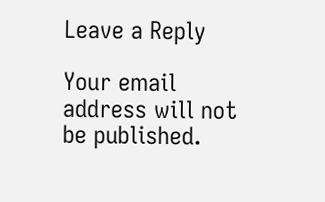Leave a Reply

Your email address will not be published.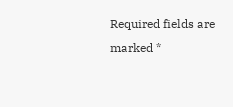Required fields are marked *